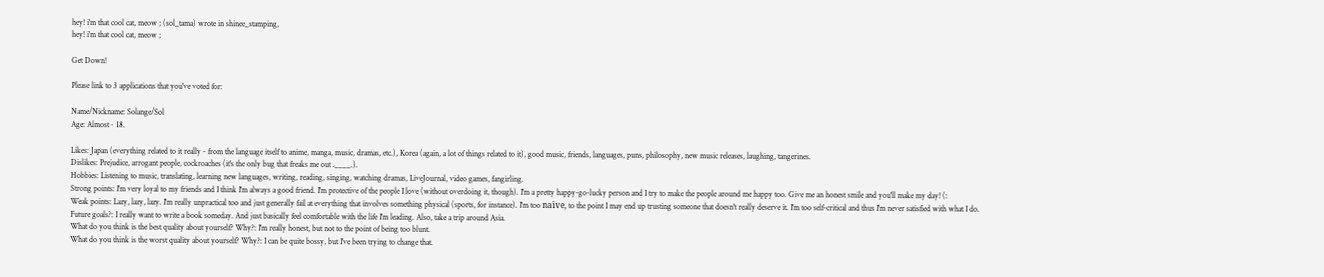hey! i'm that cool cat, meow ; (sol_tama) wrote in shinee_stamping,
hey! i'm that cool cat, meow ;

Get Down!

Please link to 3 applications that you've voted for:

Name/Nickname: Solange/Sol
Age: Almost~ 18.

Likes: Japan (everything related to it really - from the language itself to anime, manga, music, dramas, etc.), Korea (again, a lot of things related to it), good music, friends, languages, puns, philosophy, new music releases, laughing, tangerines.
Dislikes: Prejudice, arrogant people, cockroaches (it's the only bug that freaks me out .____.).
Hobbies: Listening to music, translating, learning new languages, writing, reading, singing, watching dramas, LiveJournal, video games, fangirling.
Strong points: I'm very loyal to my friends and I think I'm always a good friend. I'm protective of the people I love (without overdoing it, though). I'm a pretty happy-go-lucky person and I try to make the people around me happy too. Give me an honest smile and you'll make my day! (:
Weak points: Lazy, lazy, lazy. I'm really unpractical too and just generally fail at everything that involves something physical (sports, for instance). I'm too naïve, to the point I may end up trusting someone that doesn't really deserve it. I'm too self-critical and thus I'm never satisfied with what I do.
Future goals?: I really want to write a book someday. And just basically feel comfortable with the life I'm leading. Also, take a trip around Asia.
What do you think is the best quality about yourself? Why?: I'm really honest, but not to the point of being too blunt.
What do you think is the worst quality about yourself? Why?: I can be quite bossy, but I've been trying to change that.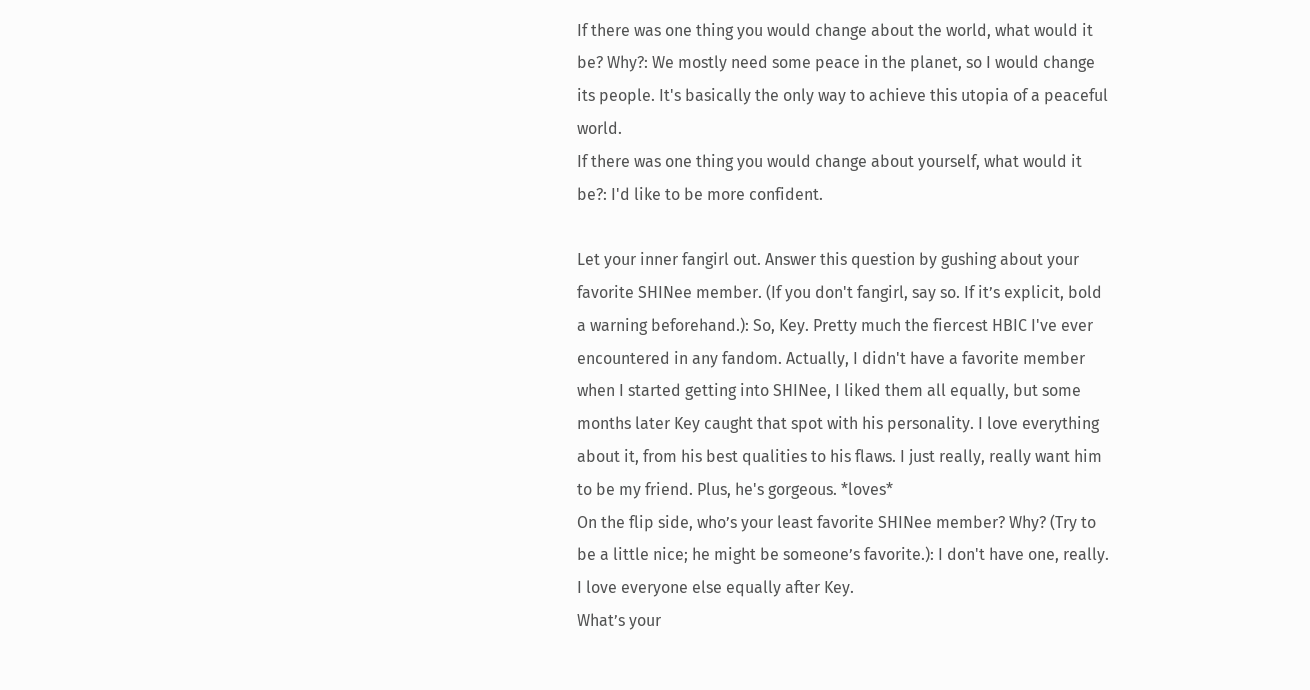If there was one thing you would change about the world, what would it be? Why?: We mostly need some peace in the planet, so I would change its people. It's basically the only way to achieve this utopia of a peaceful world.
If there was one thing you would change about yourself, what would it be?: I'd like to be more confident.

Let your inner fangirl out. Answer this question by gushing about your favorite SHINee member. (If you don't fangirl, say so. If it’s explicit, bold a warning beforehand.): So, Key. Pretty much the fiercest HBIC I've ever encountered in any fandom. Actually, I didn't have a favorite member when I started getting into SHINee, I liked them all equally, but some months later Key caught that spot with his personality. I love everything about it, from his best qualities to his flaws. I just really, really want him to be my friend. Plus, he's gorgeous. *loves*
On the flip side, who’s your least favorite SHINee member? Why? (Try to be a little nice; he might be someone’s favorite.): I don't have one, really. I love everyone else equally after Key.
What’s your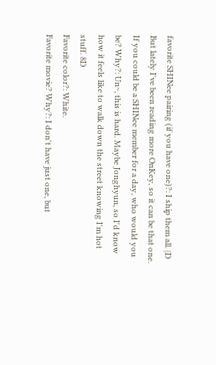favorite SHINee pairing (if you have one)?: I ship them all. |D But lately I've been reading more OnKey, so it can be that one.
If you could be a SHINee member for a day, who would you be? Why?: Un~, this is hard. Maybe Jonghyun, so I'd know how it feels like to walk down the street knowing I'm hot stuff. 8D
Favorite color?: White.
Favorite movie? Why?: I don't have just one, but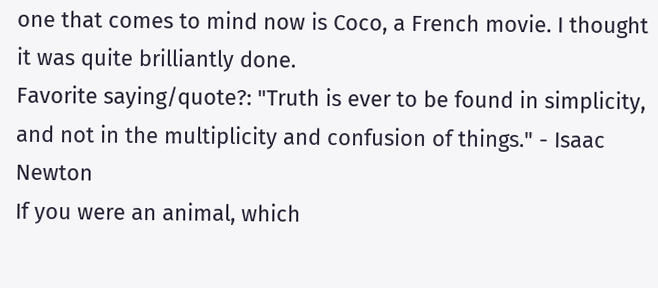one that comes to mind now is Coco, a French movie. I thought it was quite brilliantly done.
Favorite saying/quote?: "Truth is ever to be found in simplicity, and not in the multiplicity and confusion of things." - Isaac Newton
If you were an animal, which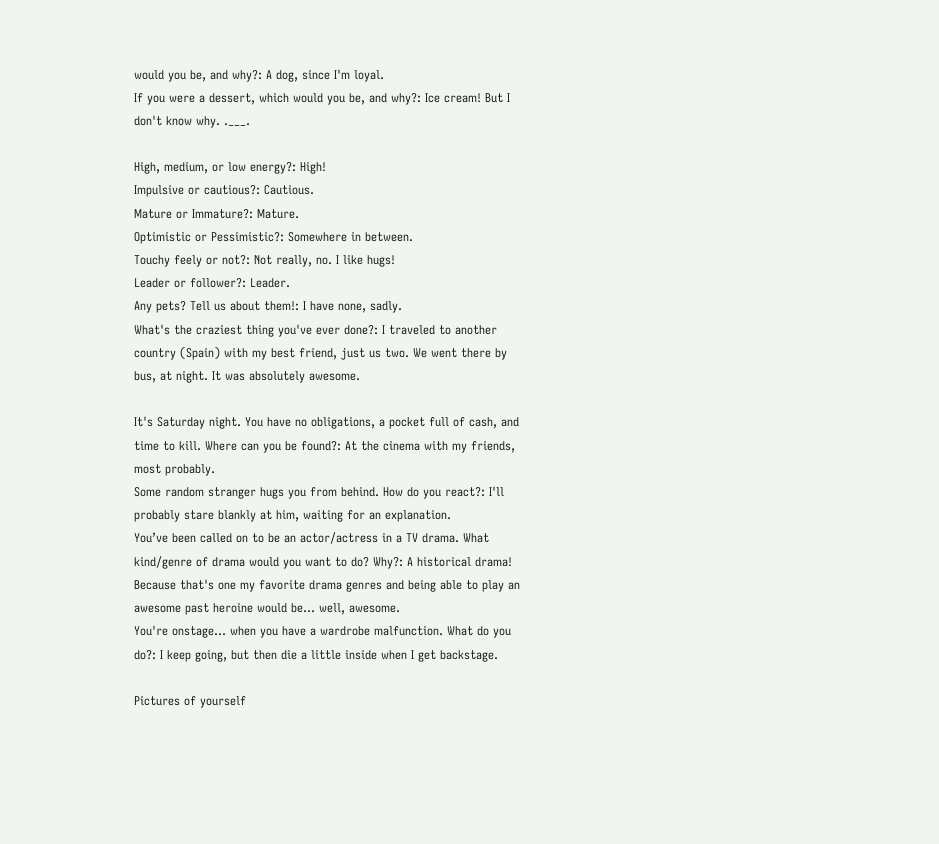would you be, and why?: A dog, since I'm loyal.
If you were a dessert, which would you be, and why?: Ice cream! But I don't know why. .___.

High, medium, or low energy?: High!
Impulsive or cautious?: Cautious.
Mature or Immature?: Mature.
Optimistic or Pessimistic?: Somewhere in between.
Touchy feely or not?: Not really, no. I like hugs!
Leader or follower?: Leader.
Any pets? Tell us about them!: I have none, sadly.
What's the craziest thing you've ever done?: I traveled to another country (Spain) with my best friend, just us two. We went there by bus, at night. It was absolutely awesome.

It's Saturday night. You have no obligations, a pocket full of cash, and time to kill. Where can you be found?: At the cinema with my friends, most probably.
Some random stranger hugs you from behind. How do you react?: I'll probably stare blankly at him, waiting for an explanation.
You’ve been called on to be an actor/actress in a TV drama. What kind/genre of drama would you want to do? Why?: A historical drama! Because that's one my favorite drama genres and being able to play an awesome past heroine would be... well, awesome.
You're onstage... when you have a wardrobe malfunction. What do you do?: I keep going, but then die a little inside when I get backstage.

Pictures of yourself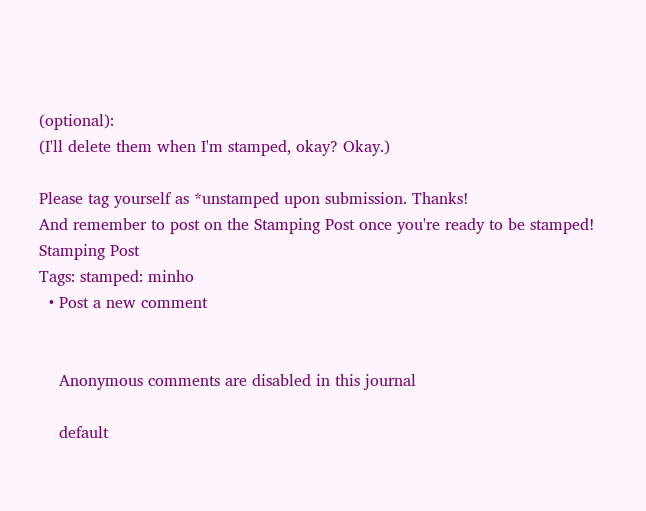(optional):
(I'll delete them when I'm stamped, okay? Okay.)

Please tag yourself as *unstamped upon submission. Thanks!
And remember to post on the Stamping Post once you're ready to be stamped! Stamping Post
Tags: stamped: minho
  • Post a new comment


    Anonymous comments are disabled in this journal

    default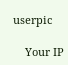userpic

    Your IP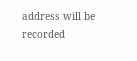address will be recorded